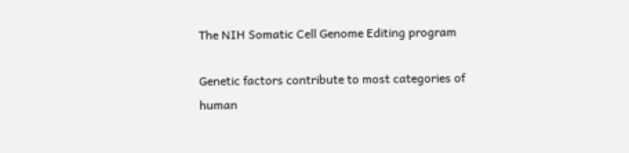The NIH Somatic Cell Genome Editing program

Genetic factors contribute to most categories of human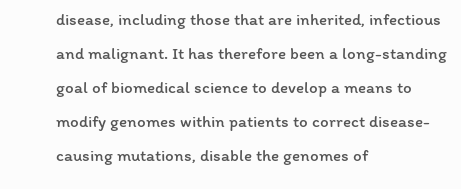disease, including those that are inherited, infectious and malignant. It has therefore been a long-standing goal of biomedical science to develop a means to modify genomes within patients to correct disease-causing mutations, disable the genomes of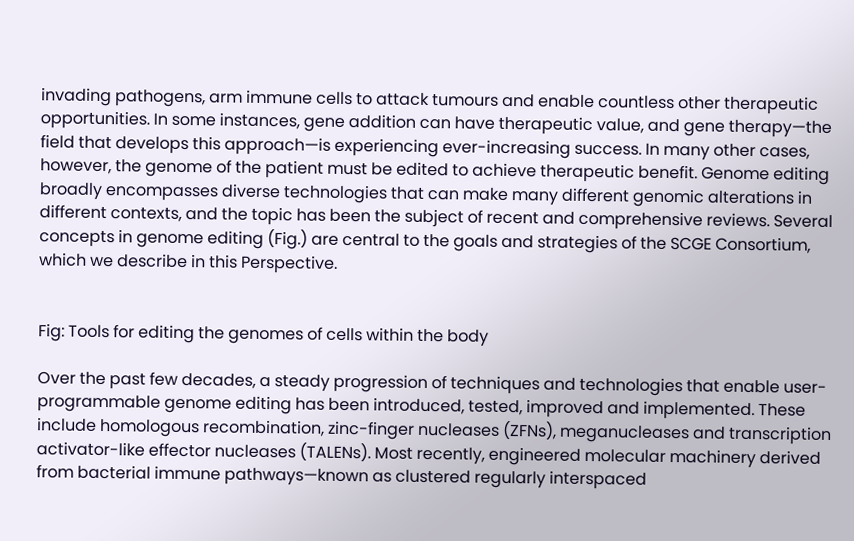invading pathogens, arm immune cells to attack tumours and enable countless other therapeutic opportunities. In some instances, gene addition can have therapeutic value, and gene therapy—the field that develops this approach—is experiencing ever-increasing success. In many other cases, however, the genome of the patient must be edited to achieve therapeutic benefit. Genome editing broadly encompasses diverse technologies that can make many different genomic alterations in different contexts, and the topic has been the subject of recent and comprehensive reviews. Several concepts in genome editing (Fig.) are central to the goals and strategies of the SCGE Consortium, which we describe in this Perspective.


Fig: Tools for editing the genomes of cells within the body

Over the past few decades, a steady progression of techniques and technologies that enable user-programmable genome editing has been introduced, tested, improved and implemented. These include homologous recombination, zinc-finger nucleases (ZFNs), meganucleases and transcription activator-like effector nucleases (TALENs). Most recently, engineered molecular machinery derived from bacterial immune pathways—known as clustered regularly interspaced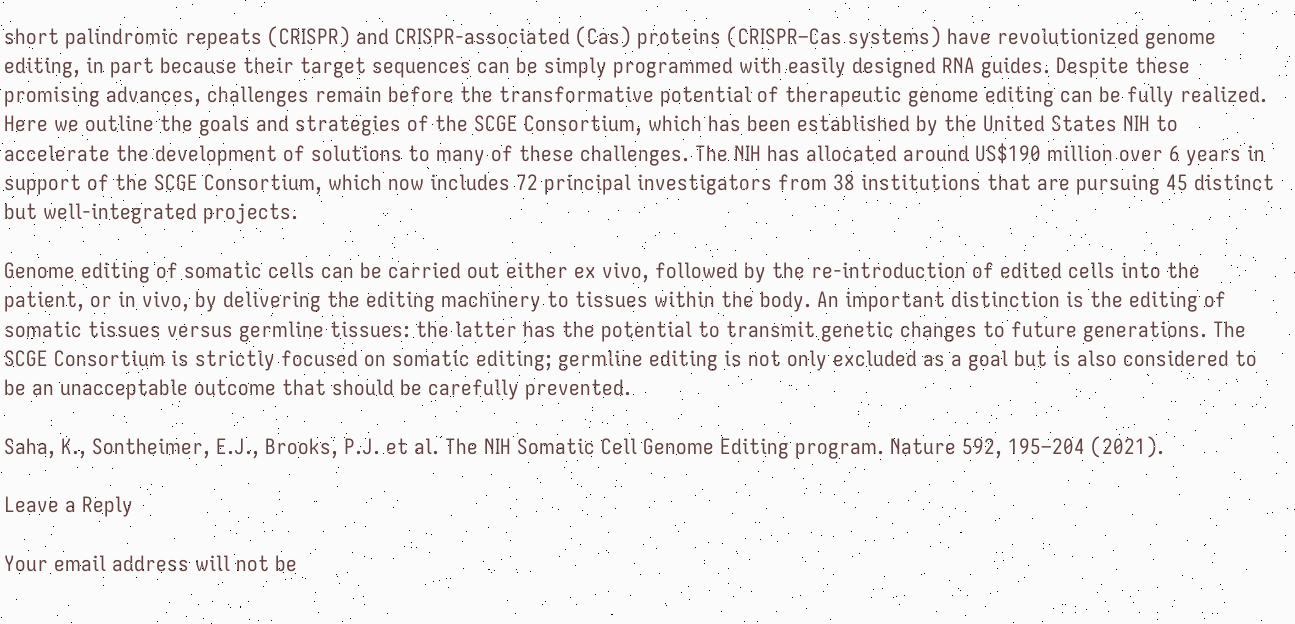short palindromic repeats (CRISPR) and CRISPR-associated (Cas) proteins (CRISPR–Cas systems) have revolutionized genome editing, in part because their target sequences can be simply programmed with easily designed RNA guides. Despite these promising advances, challenges remain before the transformative potential of therapeutic genome editing can be fully realized. Here we outline the goals and strategies of the SCGE Consortium, which has been established by the United States NIH to accelerate the development of solutions to many of these challenges. The NIH has allocated around US$190 million over 6 years in support of the SCGE Consortium, which now includes 72 principal investigators from 38 institutions that are pursuing 45 distinct but well-integrated projects.

Genome editing of somatic cells can be carried out either ex vivo, followed by the re-introduction of edited cells into the patient, or in vivo, by delivering the editing machinery to tissues within the body. An important distinction is the editing of somatic tissues versus germline tissues: the latter has the potential to transmit genetic changes to future generations. The SCGE Consortium is strictly focused on somatic editing; germline editing is not only excluded as a goal but is also considered to be an unacceptable outcome that should be carefully prevented.

Saha, K., Sontheimer, E.J., Brooks, P.J. et al. The NIH Somatic Cell Genome Editing program. Nature 592, 195–204 (2021).

Leave a Reply

Your email address will not be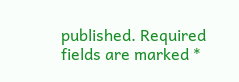published. Required fields are marked *